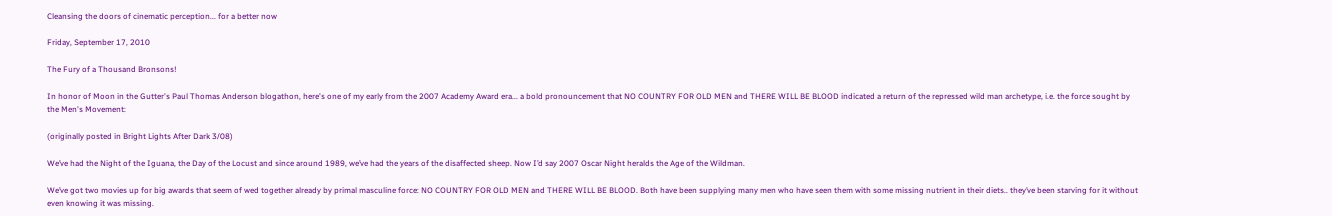Cleansing the doors of cinematic perception... for a better now

Friday, September 17, 2010

The Fury of a Thousand Bronsons!

In honor of Moon in the Gutter's Paul Thomas Anderson blogathon, here's one of my early from the 2007 Academy Award era... a bold pronouncement that NO COUNTRY FOR OLD MEN and THERE WILL BE BLOOD indicated a return of the repressed wild man archetype, i.e. the force sought by the Men's Movement:

(originally posted in Bright Lights After Dark 3/08)

We’ve had the Night of the Iguana, the Day of the Locust and since around 1989, we’ve had the years of the disaffected sheep. Now I’d say 2007 Oscar Night heralds the Age of the Wildman.

We’ve got two movies up for big awards that seem of wed together already by primal masculine force: NO COUNTRY FOR OLD MEN and THERE WILL BE BLOOD. Both have been supplying many men who have seen them with some missing nutrient in their diets.. they’ve been starving for it without even knowing it was missing.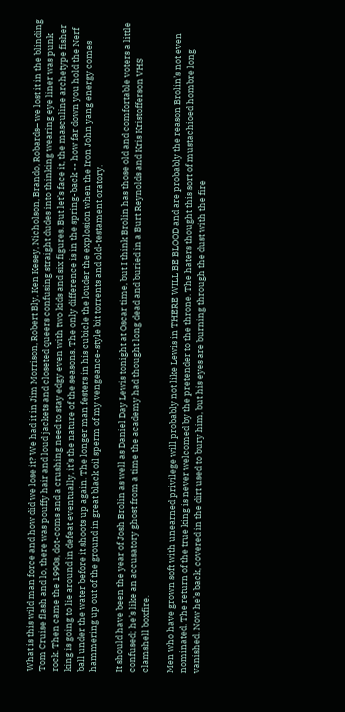What is this wild man force and how did we lose it? We had it in Jim Morrison, Robert Bly, Ken Kesey, Nicholson, Brando, Robards– we lost it in the blinding Tom Cruise flash and lo, there was pouffy hair and loud jackets and closeted queers confusing straight dudes into thinking wearing eye liner was punk rock. Then came the 1990s, dot-coms and a crushing need to stay edgy even with two kids and six figures. But let’s face it, the masculine archetype fisher king is going to lie around in defeat eventually, it’s the nature of the seasons. The only difference is in the spring-back -- how far down you hold the Nerf ball under the water before it shoots up again. The longer man festers in his cubicle the louder the explosion when the Iron John yang energy comes hammering up out of the ground in great black oil sperm of my vengeance-style bit torrents and old-testament oratory.

It should have been the year of Josh Brolin as well as Daniel Day Lewis tonight at Oscar time, but I think Brolin has those old and comfortable voters a little confused; he’s like an accusatory ghost from a time the academy had thought long dead and buried in a Burt Reynolds and Kris Kristofferson VHS clamshell boxfire.

Men who have grown soft with unearned privilege will probably not like Lewis in THERE WILL BE BLOOD and are probably the reason Brolin’s not even nominated. The return of the true king is never welcomed by the pretender to the throne. The haters thought this sort of mustachioed hombre long vanished. Now he’s back, covered in the dirt used to bury him, but his eyes are burning through the dust with the fire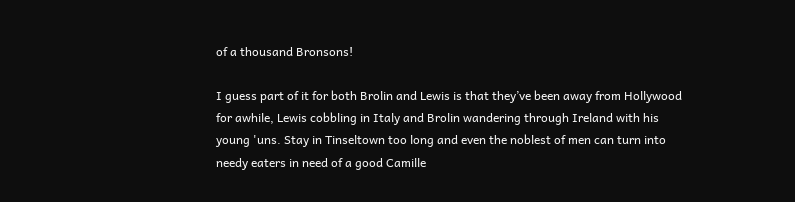of a thousand Bronsons!

I guess part of it for both Brolin and Lewis is that they’ve been away from Hollywood for awhile, Lewis cobbling in Italy and Brolin wandering through Ireland with his young 'uns. Stay in Tinseltown too long and even the noblest of men can turn into needy eaters in need of a good Camille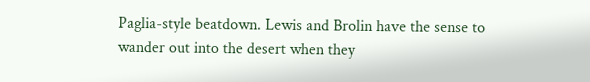Paglia-style beatdown. Lewis and Brolin have the sense to wander out into the desert when they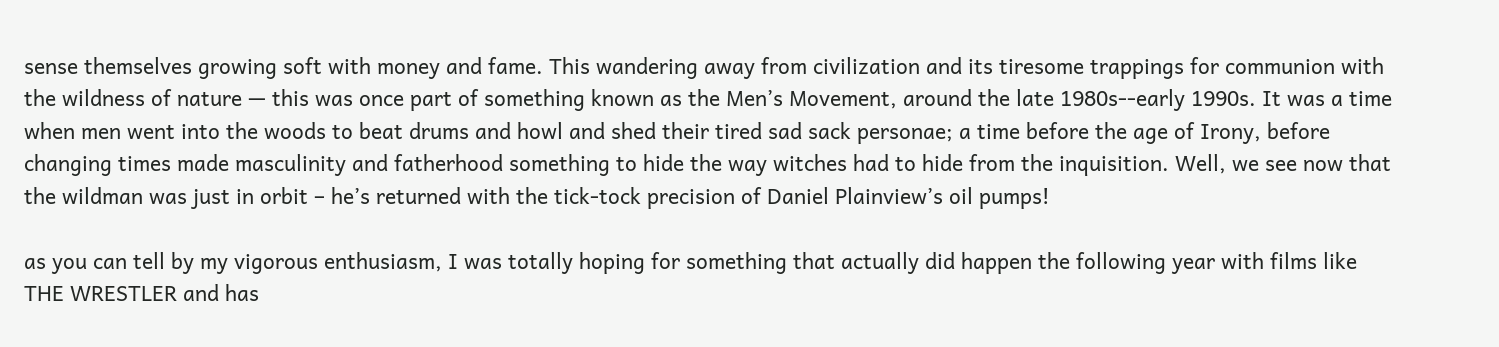sense themselves growing soft with money and fame. This wandering away from civilization and its tiresome trappings for communion with the wildness of nature — this was once part of something known as the Men’s Movement, around the late 1980s--early 1990s. It was a time when men went into the woods to beat drums and howl and shed their tired sad sack personae; a time before the age of Irony, before changing times made masculinity and fatherhood something to hide the way witches had to hide from the inquisition. Well, we see now that the wildman was just in orbit – he’s returned with the tick-tock precision of Daniel Plainview’s oil pumps!

as you can tell by my vigorous enthusiasm, I was totally hoping for something that actually did happen the following year with films like THE WRESTLER and has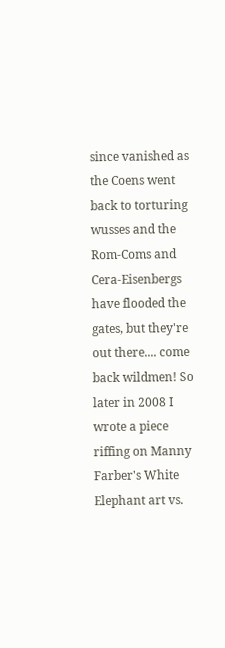since vanished as the Coens went back to torturing wusses and the Rom-Coms and Cera-Eisenbergs have flooded the gates, but they're out there.... come back wildmen! So later in 2008 I wrote a piece riffing on Manny Farber's White Elephant art vs.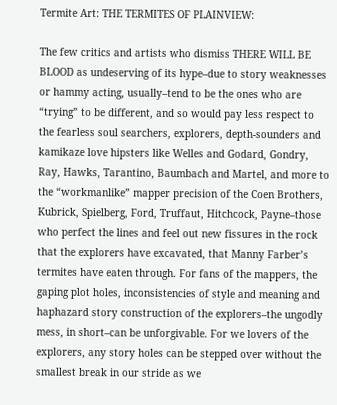Termite Art: THE TERMITES OF PLAINVIEW:

The few critics and artists who dismiss THERE WILL BE BLOOD as undeserving of its hype–due to story weaknesses or hammy acting, usually–tend to be the ones who are “trying” to be different, and so would pay less respect to the fearless soul searchers, explorers, depth-sounders and kamikaze love hipsters like Welles and Godard, Gondry, Ray, Hawks, Tarantino, Baumbach and Martel, and more to the “workmanlike” mapper precision of the Coen Brothers, Kubrick, Spielberg, Ford, Truffaut, Hitchcock, Payne–those who perfect the lines and feel out new fissures in the rock that the explorers have excavated, that Manny Farber’s termites have eaten through. For fans of the mappers, the gaping plot holes, inconsistencies of style and meaning and haphazard story construction of the explorers–the ungodly mess, in short–can be unforgivable. For we lovers of the explorers, any story holes can be stepped over without the smallest break in our stride as we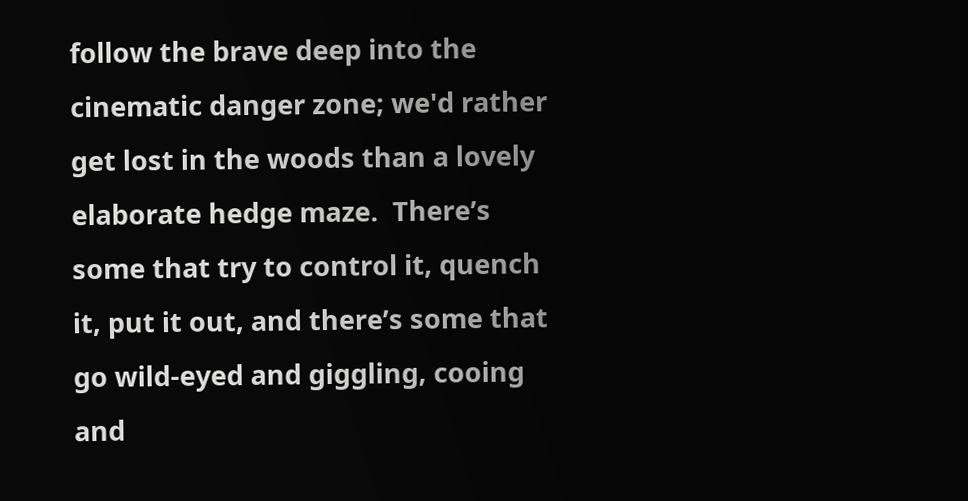follow the brave deep into the cinematic danger zone; we'd rather get lost in the woods than a lovely elaborate hedge maze.  There’s some that try to control it, quench it, put it out, and there’s some that go wild-eyed and giggling, cooing and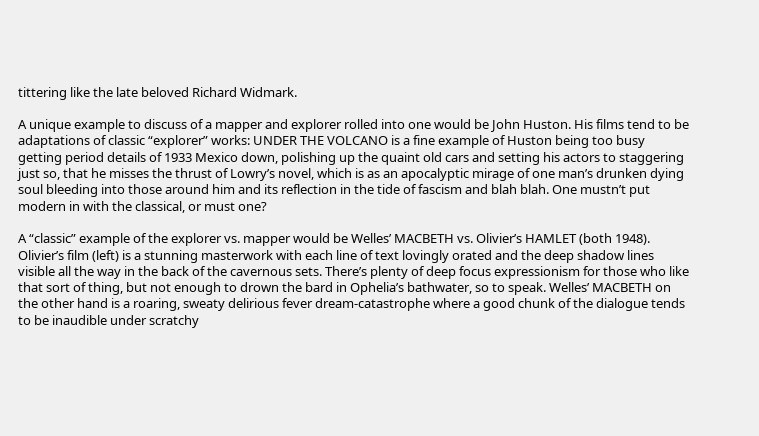tittering like the late beloved Richard Widmark.

A unique example to discuss of a mapper and explorer rolled into one would be John Huston. His films tend to be adaptations of classic “explorer” works: UNDER THE VOLCANO is a fine example of Huston being too busy getting period details of 1933 Mexico down, polishing up the quaint old cars and setting his actors to staggering just so, that he misses the thrust of Lowry’s novel, which is as an apocalyptic mirage of one man’s drunken dying soul bleeding into those around him and its reflection in the tide of fascism and blah blah. One mustn’t put modern in with the classical, or must one?

A “classic” example of the explorer vs. mapper would be Welles’ MACBETH vs. Olivier’s HAMLET (both 1948). Olivier’s film (left) is a stunning masterwork with each line of text lovingly orated and the deep shadow lines visible all the way in the back of the cavernous sets. There’s plenty of deep focus expressionism for those who like that sort of thing, but not enough to drown the bard in Ophelia’s bathwater, so to speak. Welles’ MACBETH on the other hand is a roaring, sweaty delirious fever dream-catastrophe where a good chunk of the dialogue tends to be inaudible under scratchy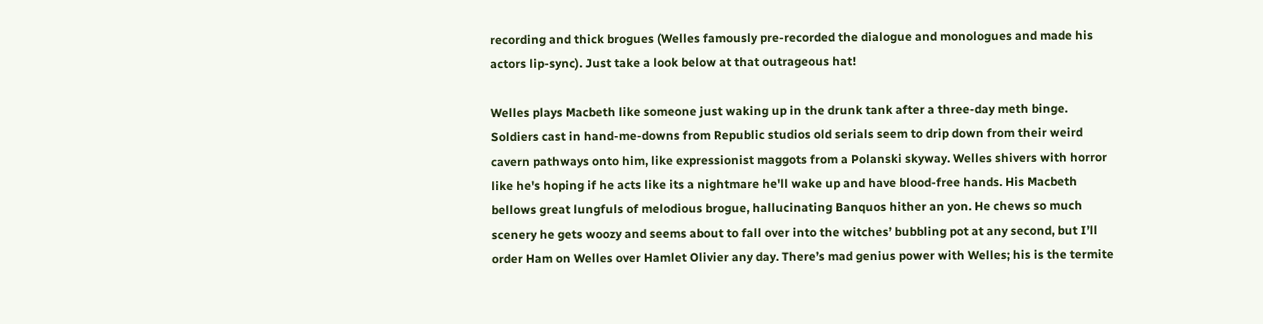recording and thick brogues (Welles famously pre-recorded the dialogue and monologues and made his actors lip-sync). Just take a look below at that outrageous hat!

Welles plays Macbeth like someone just waking up in the drunk tank after a three-day meth binge. Soldiers cast in hand-me-downs from Republic studios old serials seem to drip down from their weird cavern pathways onto him, like expressionist maggots from a Polanski skyway. Welles shivers with horror like he's hoping if he acts like its a nightmare he'll wake up and have blood-free hands. His Macbeth bellows great lungfuls of melodious brogue, hallucinating Banquos hither an yon. He chews so much scenery he gets woozy and seems about to fall over into the witches’ bubbling pot at any second, but I’ll order Ham on Welles over Hamlet Olivier any day. There’s mad genius power with Welles; his is the termite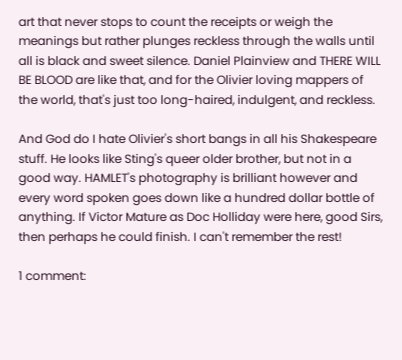art that never stops to count the receipts or weigh the meanings but rather plunges reckless through the walls until all is black and sweet silence. Daniel Plainview and THERE WILL BE BLOOD are like that, and for the Olivier loving mappers of the world, that's just too long-haired, indulgent, and reckless.

And God do I hate Olivier's short bangs in all his Shakespeare stuff. He looks like Sting's queer older brother, but not in a good way. HAMLET's photography is brilliant however and every word spoken goes down like a hundred dollar bottle of anything. If Victor Mature as Doc Holliday were here, good Sirs, then perhaps he could finish. I can't remember the rest!

1 comment: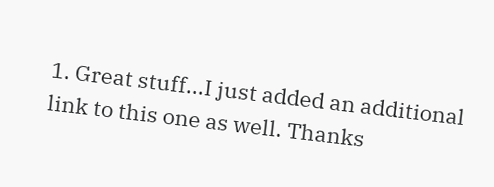1. Great stuff...I just added an additional link to this one as well. Thanks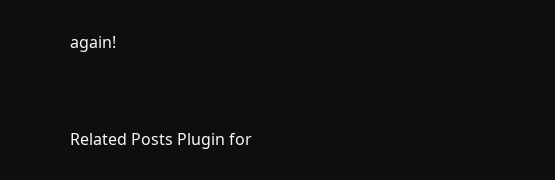again!


Related Posts Plugin for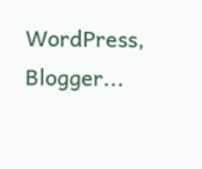WordPress, Blogger...